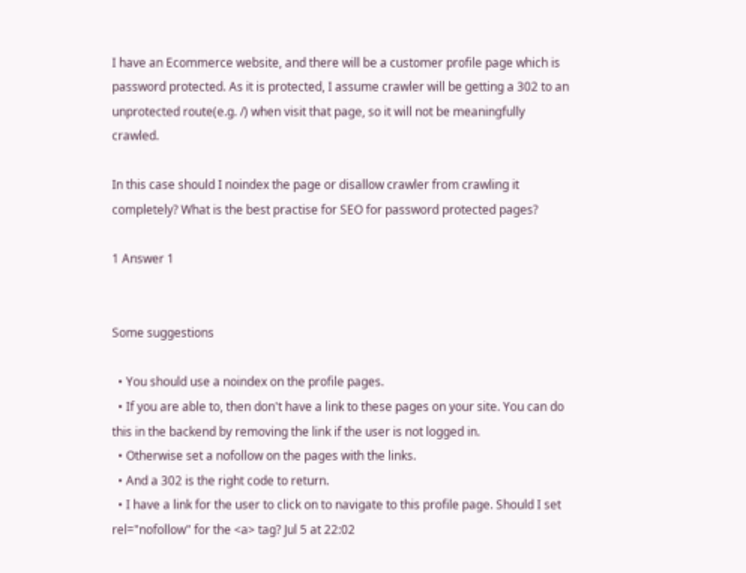I have an Ecommerce website, and there will be a customer profile page which is password protected. As it is protected, I assume crawler will be getting a 302 to an unprotected route(e.g. /) when visit that page, so it will not be meaningfully crawled.

In this case should I noindex the page or disallow crawler from crawling it completely? What is the best practise for SEO for password protected pages?

1 Answer 1


Some suggestions

  • You should use a noindex on the profile pages.
  • If you are able to, then don't have a link to these pages on your site. You can do this in the backend by removing the link if the user is not logged in.
  • Otherwise set a nofollow on the pages with the links.
  • And a 302 is the right code to return.
  • I have a link for the user to click on to navigate to this profile page. Should I set rel="nofollow" for the <a> tag? Jul 5 at 22:02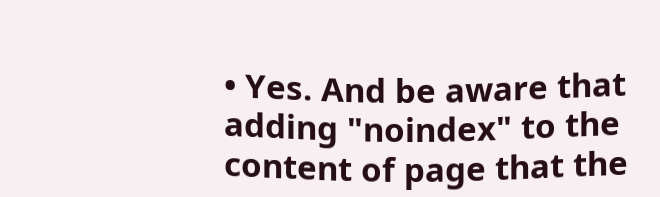• Yes. And be aware that adding "noindex" to the content of page that the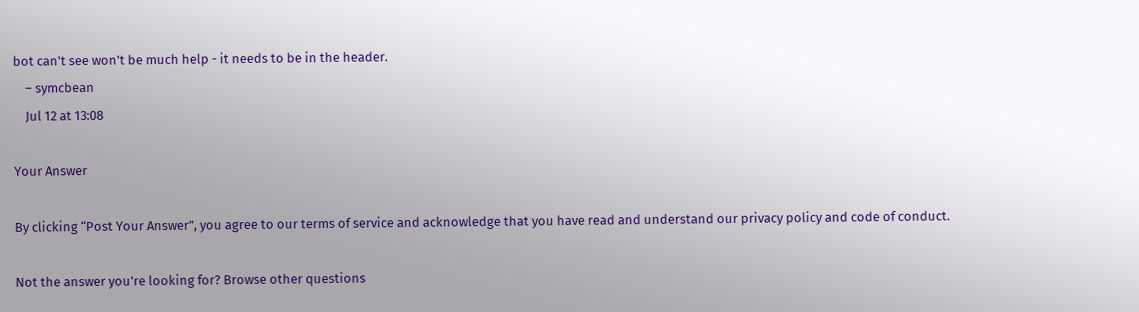bot can't see won't be much help - it needs to be in the header.
    – symcbean
    Jul 12 at 13:08

Your Answer

By clicking “Post Your Answer”, you agree to our terms of service and acknowledge that you have read and understand our privacy policy and code of conduct.

Not the answer you're looking for? Browse other questions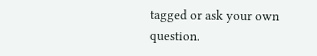tagged or ask your own question.